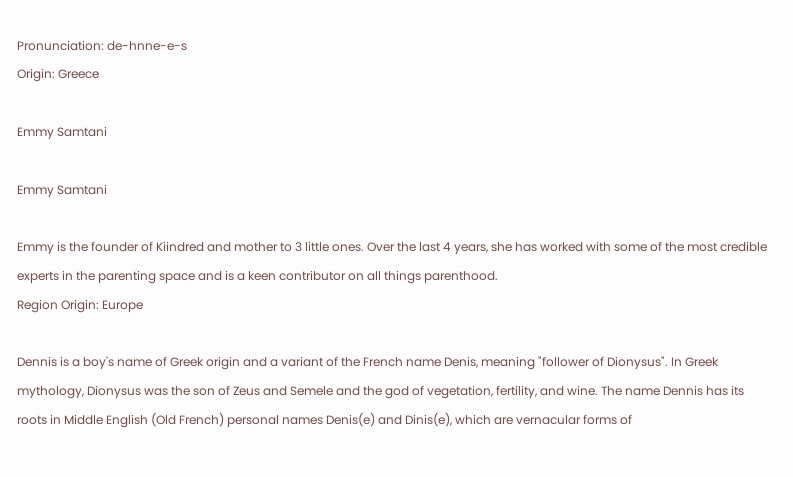Pronunciation: de-hnne-e-s
Origin: Greece

Emmy Samtani

Emmy Samtani

Emmy is the founder of Kiindred and mother to 3 little ones. Over the last 4 years, she has worked with some of the most credible experts in the parenting space and is a keen contributor on all things parenthood.
Region Origin: Europe

Dennis is a boy's name of Greek origin and a variant of the French name Denis, meaning "follower of Dionysus". In Greek mythology, Dionysus was the son of Zeus and Semele and the god of vegetation, fertility, and wine. The name Dennis has its roots in Middle English (Old French) personal names Denis(e) and Dinis(e), which are vernacular forms of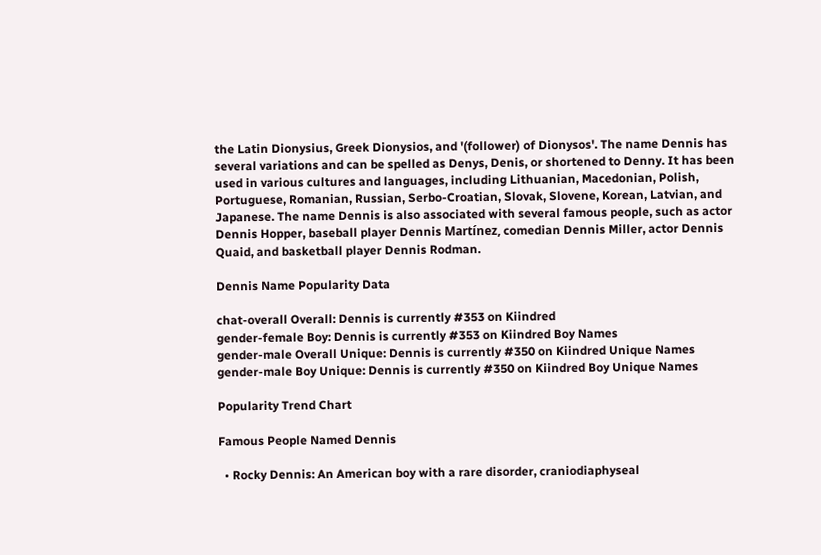the Latin Dionysius, Greek Dionysios, and '(follower) of Dionysos'. The name Dennis has several variations and can be spelled as Denys, Denis, or shortened to Denny. It has been used in various cultures and languages, including Lithuanian, Macedonian, Polish, Portuguese, Romanian, Russian, Serbo-Croatian, Slovak, Slovene, Korean, Latvian, and Japanese. The name Dennis is also associated with several famous people, such as actor Dennis Hopper, baseball player Dennis Martínez, comedian Dennis Miller, actor Dennis Quaid, and basketball player Dennis Rodman.

Dennis Name Popularity Data

chat-overall Overall: Dennis is currently #353 on Kiindred
gender-female Boy: Dennis is currently #353 on Kiindred Boy Names
gender-male Overall Unique: Dennis is currently #350 on Kiindred Unique Names
gender-male Boy Unique: Dennis is currently #350 on Kiindred Boy Unique Names

Popularity Trend Chart

Famous People Named Dennis

  • Rocky Dennis: An American boy with a rare disorder, craniodiaphyseal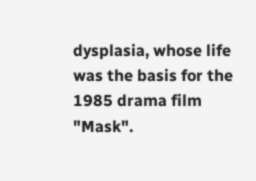dysplasia, whose life was the basis for the 1985 drama film "Mask".